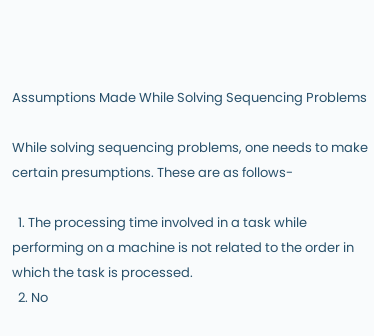Assumptions Made While Solving Sequencing Problems

While solving sequencing problems, one needs to make certain presumptions. These are as follows-

  1. The processing time involved in a task while performing on a machine is not related to the order in which the task is processed.
  2. No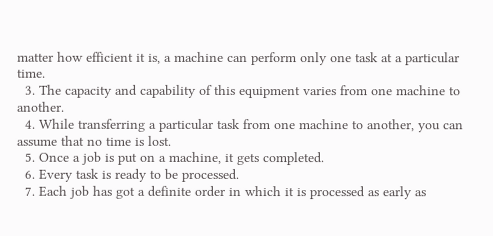matter how efficient it is, a machine can perform only one task at a particular time.
  3. The capacity and capability of this equipment varies from one machine to another.
  4. While transferring a particular task from one machine to another, you can assume that no time is lost.
  5. Once a job is put on a machine, it gets completed.
  6. Every task is ready to be processed.
  7. Each job has got a definite order in which it is processed as early as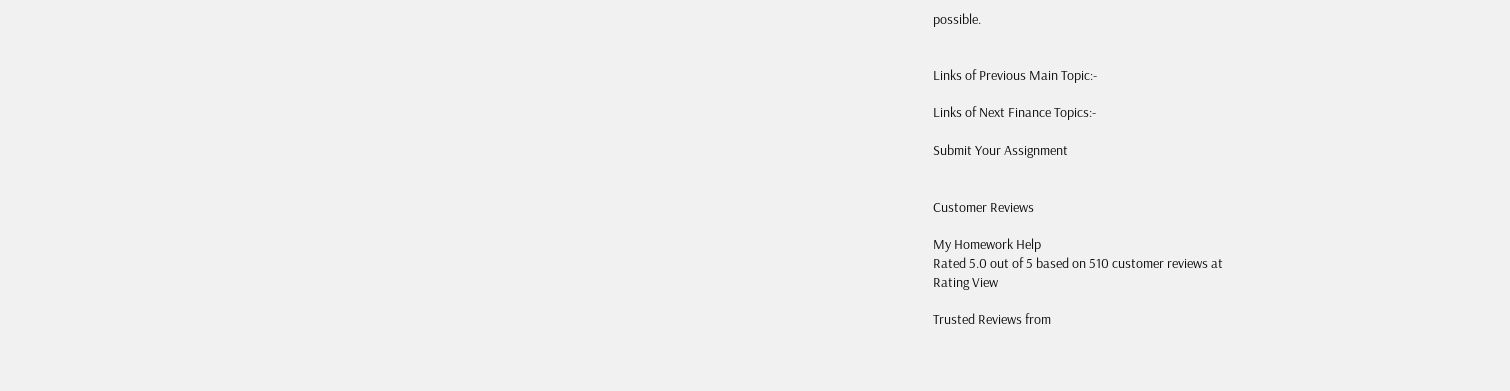possible.


Links of Previous Main Topic:-

Links of Next Finance Topics:-

Submit Your Assignment


Customer Reviews

My Homework Help
Rated 5.0 out of 5 based on 510 customer reviews at
Rating View

Trusted Reviews from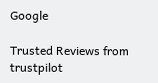Google

Trusted Reviews from trustpilot